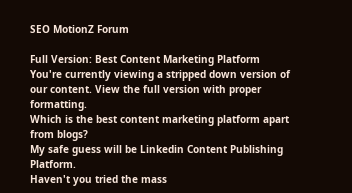SEO MotionZ Forum

Full Version: Best Content Marketing Platform
You're currently viewing a stripped down version of our content. View the full version with proper formatting.
Which is the best content marketing platform apart from blogs?
My safe guess will be Linkedin Content Publishing Platform.
Haven't you tried the mass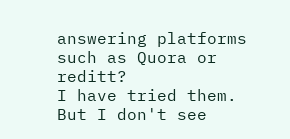answering platforms such as Quora or reditt?
I have tried them. But I don't see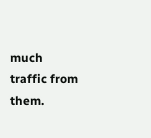much traffic from them.